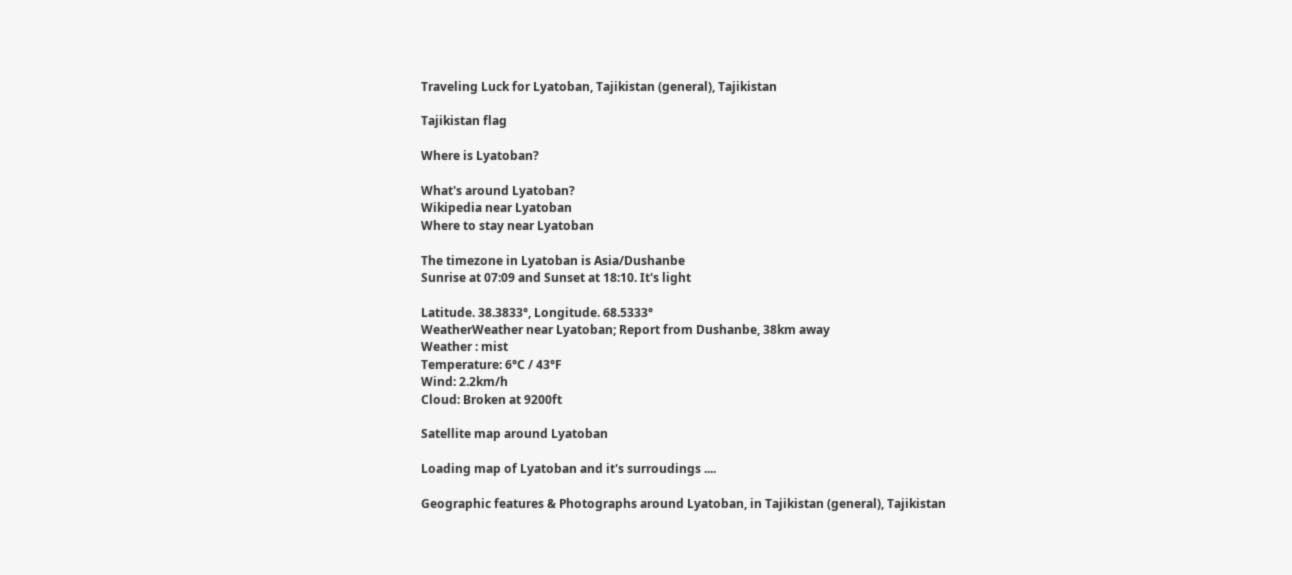Traveling Luck for Lyatoban, Tajikistan (general), Tajikistan

Tajikistan flag

Where is Lyatoban?

What's around Lyatoban?
Wikipedia near Lyatoban
Where to stay near Lyatoban

The timezone in Lyatoban is Asia/Dushanbe
Sunrise at 07:09 and Sunset at 18:10. It's light

Latitude. 38.3833°, Longitude. 68.5333°
WeatherWeather near Lyatoban; Report from Dushanbe, 38km away
Weather : mist
Temperature: 6°C / 43°F
Wind: 2.2km/h
Cloud: Broken at 9200ft

Satellite map around Lyatoban

Loading map of Lyatoban and it's surroudings ....

Geographic features & Photographs around Lyatoban, in Tajikistan (general), Tajikistan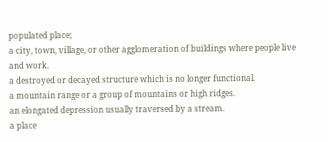populated place;
a city, town, village, or other agglomeration of buildings where people live and work.
a destroyed or decayed structure which is no longer functional.
a mountain range or a group of mountains or high ridges.
an elongated depression usually traversed by a stream.
a place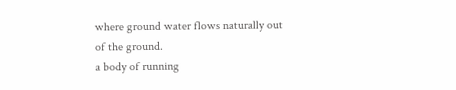where ground water flows naturally out of the ground.
a body of running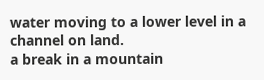water moving to a lower level in a channel on land.
a break in a mountain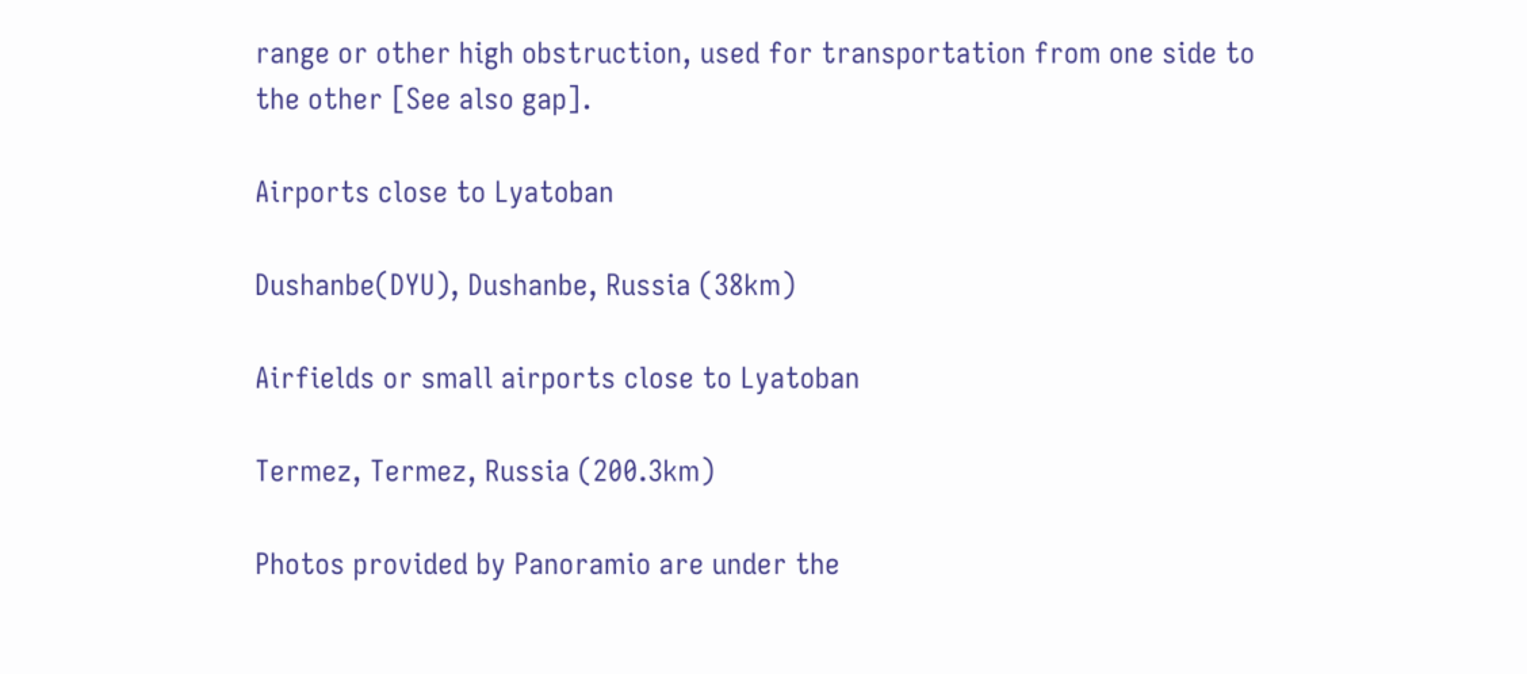range or other high obstruction, used for transportation from one side to the other [See also gap].

Airports close to Lyatoban

Dushanbe(DYU), Dushanbe, Russia (38km)

Airfields or small airports close to Lyatoban

Termez, Termez, Russia (200.3km)

Photos provided by Panoramio are under the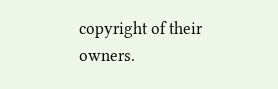copyright of their owners.